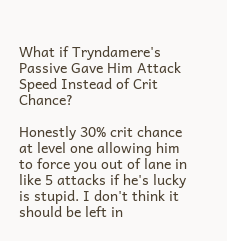What if Tryndamere's Passive Gave Him Attack Speed Instead of Crit Chance?

Honestly 30% crit chance at level one allowing him to force you out of lane in like 5 attacks if he's lucky is stupid. I don't think it should be left in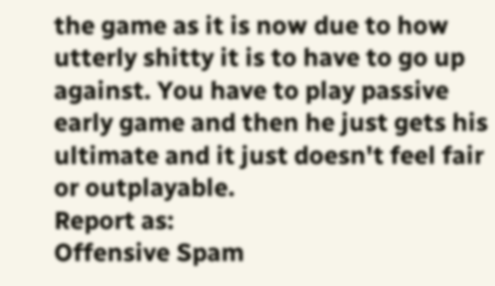the game as it is now due to how utterly shitty it is to have to go up against. You have to play passive early game and then he just gets his ultimate and it just doesn't feel fair or outplayable.
Report as:
Offensive Spam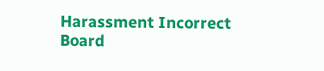Harassment Incorrect Board